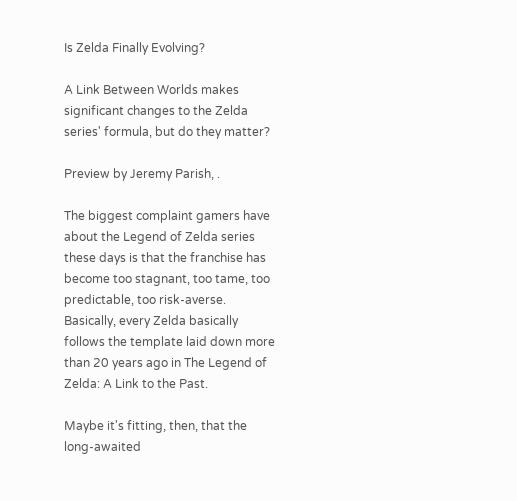Is Zelda Finally Evolving?

A Link Between Worlds makes significant changes to the Zelda series' formula, but do they matter?

Preview by Jeremy Parish, .

The biggest complaint gamers have about the Legend of Zelda series these days is that the franchise has become too stagnant, too tame, too predictable, too risk-averse. Basically, every Zelda basically follows the template laid down more than 20 years ago in The Legend of Zelda: A Link to the Past.

Maybe it's fitting, then, that the long-awaited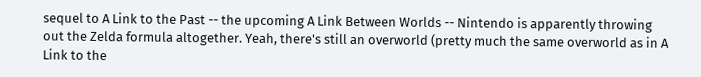sequel to A Link to the Past -- the upcoming A Link Between Worlds -- Nintendo is apparently throwing out the Zelda formula altogether. Yeah, there's still an overworld (pretty much the same overworld as in A Link to the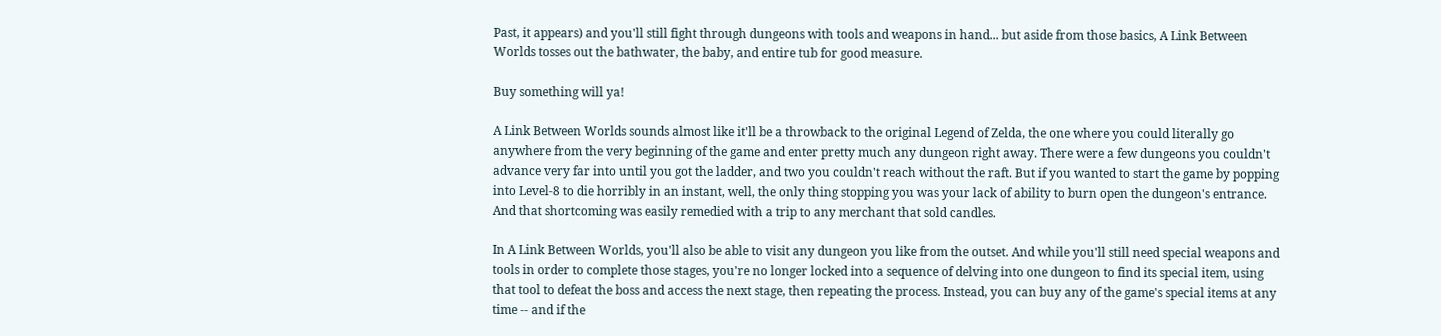Past, it appears) and you'll still fight through dungeons with tools and weapons in hand... but aside from those basics, A Link Between Worlds tosses out the bathwater, the baby, and entire tub for good measure.

Buy something will ya!

A Link Between Worlds sounds almost like it'll be a throwback to the original Legend of Zelda, the one where you could literally go anywhere from the very beginning of the game and enter pretty much any dungeon right away. There were a few dungeons you couldn't advance very far into until you got the ladder, and two you couldn't reach without the raft. But if you wanted to start the game by popping into Level-8 to die horribly in an instant, well, the only thing stopping you was your lack of ability to burn open the dungeon's entrance. And that shortcoming was easily remedied with a trip to any merchant that sold candles.

In A Link Between Worlds, you'll also be able to visit any dungeon you like from the outset. And while you'll still need special weapons and tools in order to complete those stages, you're no longer locked into a sequence of delving into one dungeon to find its special item, using that tool to defeat the boss and access the next stage, then repeating the process. Instead, you can buy any of the game's special items at any time -- and if the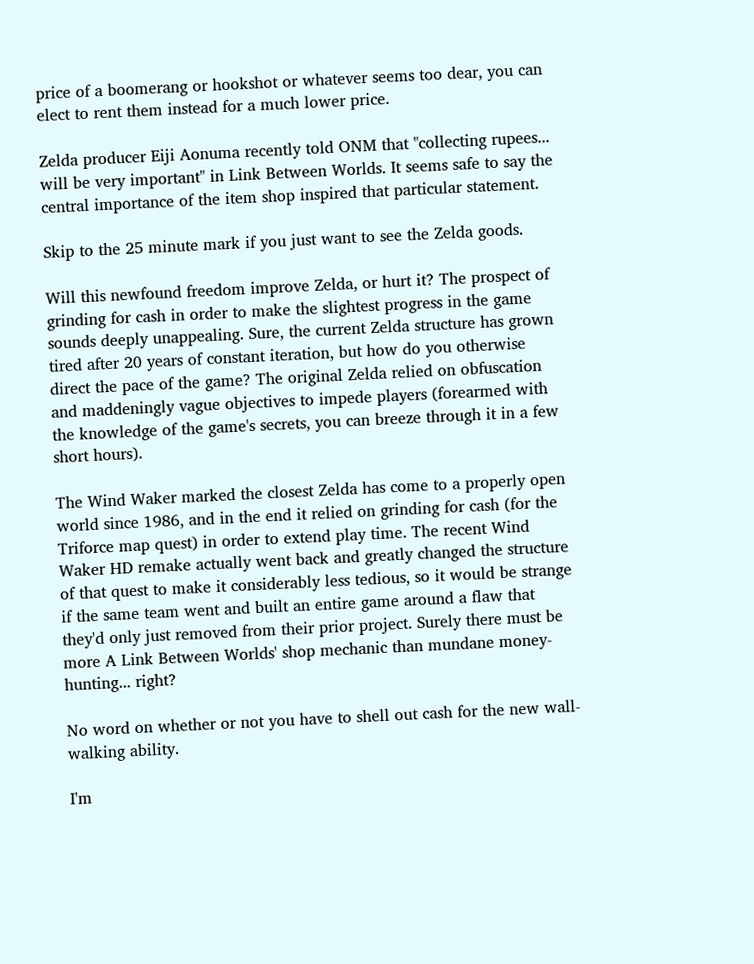price of a boomerang or hookshot or whatever seems too dear, you can elect to rent them instead for a much lower price.

Zelda producer Eiji Aonuma recently told ONM that "collecting rupees... will be very important" in Link Between Worlds. It seems safe to say the central importance of the item shop inspired that particular statement.

Skip to the 25 minute mark if you just want to see the Zelda goods.

Will this newfound freedom improve Zelda, or hurt it? The prospect of grinding for cash in order to make the slightest progress in the game sounds deeply unappealing. Sure, the current Zelda structure has grown tired after 20 years of constant iteration, but how do you otherwise direct the pace of the game? The original Zelda relied on obfuscation and maddeningly vague objectives to impede players (forearmed with the knowledge of the game's secrets, you can breeze through it in a few short hours).

The Wind Waker marked the closest Zelda has come to a properly open world since 1986, and in the end it relied on grinding for cash (for the Triforce map quest) in order to extend play time. The recent Wind Waker HD remake actually went back and greatly changed the structure of that quest to make it considerably less tedious, so it would be strange if the same team went and built an entire game around a flaw that they'd only just removed from their prior project. Surely there must be more A Link Between Worlds' shop mechanic than mundane money-hunting... right?

No word on whether or not you have to shell out cash for the new wall-walking ability.

I'm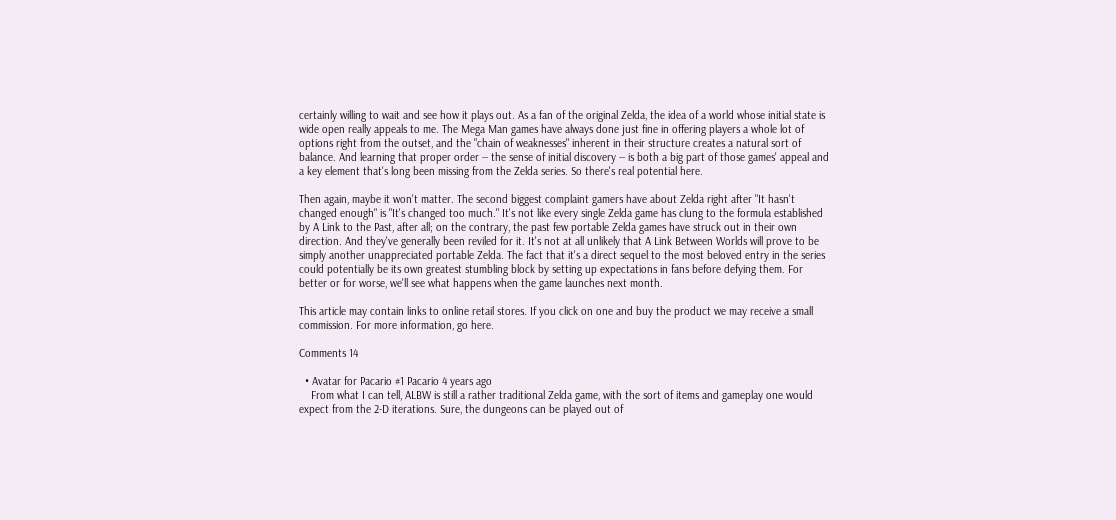certainly willing to wait and see how it plays out. As a fan of the original Zelda, the idea of a world whose initial state is wide open really appeals to me. The Mega Man games have always done just fine in offering players a whole lot of options right from the outset, and the "chain of weaknesses" inherent in their structure creates a natural sort of balance. And learning that proper order -- the sense of initial discovery -- is both a big part of those games' appeal and a key element that's long been missing from the Zelda series. So there's real potential here.

Then again, maybe it won't matter. The second biggest complaint gamers have about Zelda right after "It hasn't changed enough" is "It's changed too much." It's not like every single Zelda game has clung to the formula established by A Link to the Past, after all; on the contrary, the past few portable Zelda games have struck out in their own direction. And they've generally been reviled for it. It's not at all unlikely that A Link Between Worlds will prove to be simply another unappreciated portable Zelda. The fact that it's a direct sequel to the most beloved entry in the series could potentially be its own greatest stumbling block by setting up expectations in fans before defying them. For better or for worse, we'll see what happens when the game launches next month.

This article may contain links to online retail stores. If you click on one and buy the product we may receive a small commission. For more information, go here.

Comments 14

  • Avatar for Pacario #1 Pacario 4 years ago
    From what I can tell, ALBW is still a rather traditional Zelda game, with the sort of items and gameplay one would expect from the 2-D iterations. Sure, the dungeons can be played out of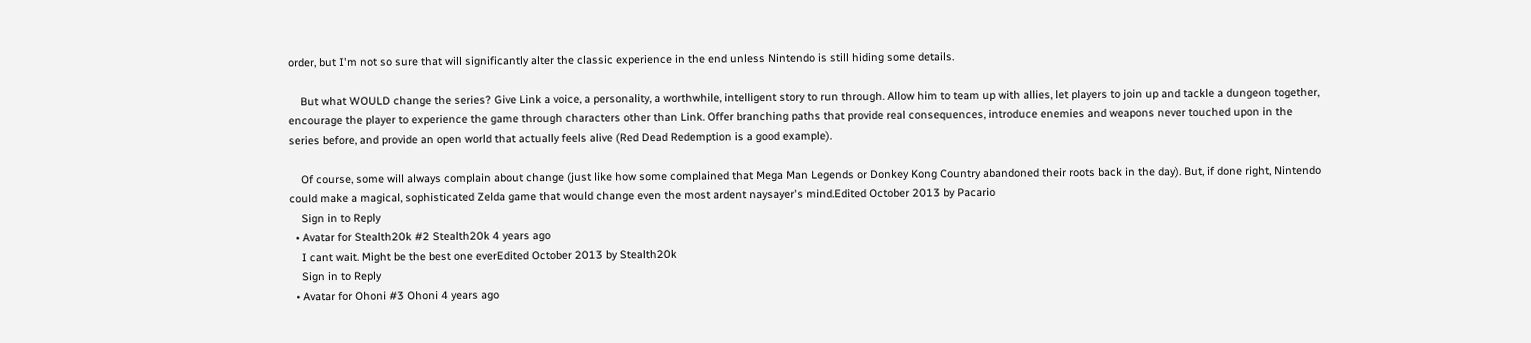order, but I'm not so sure that will significantly alter the classic experience in the end unless Nintendo is still hiding some details.

    But what WOULD change the series? Give Link a voice, a personality, a worthwhile, intelligent story to run through. Allow him to team up with allies, let players to join up and tackle a dungeon together, encourage the player to experience the game through characters other than Link. Offer branching paths that provide real consequences, introduce enemies and weapons never touched upon in the series before, and provide an open world that actually feels alive (Red Dead Redemption is a good example).

    Of course, some will always complain about change (just like how some complained that Mega Man Legends or Donkey Kong Country abandoned their roots back in the day). But, if done right, Nintendo could make a magical, sophisticated Zelda game that would change even the most ardent naysayer's mind.Edited October 2013 by Pacario
    Sign in to Reply
  • Avatar for Stealth20k #2 Stealth20k 4 years ago
    I cant wait. Might be the best one everEdited October 2013 by Stealth20k
    Sign in to Reply
  • Avatar for Ohoni #3 Ohoni 4 years ago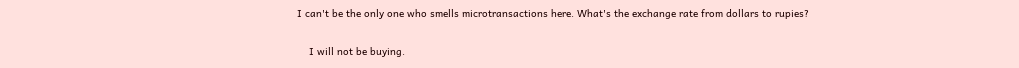I can't be the only one who smells microtransactions here. What's the exchange rate from dollars to rupies?

    I will not be buying.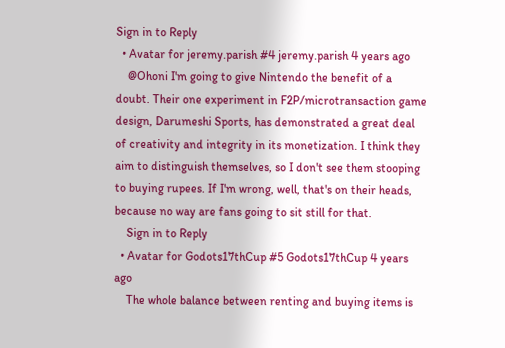Sign in to Reply
  • Avatar for jeremy.parish #4 jeremy.parish 4 years ago
    @Ohoni I'm going to give Nintendo the benefit of a doubt. Their one experiment in F2P/microtransaction game design, Darumeshi Sports, has demonstrated a great deal of creativity and integrity in its monetization. I think they aim to distinguish themselves, so I don't see them stooping to buying rupees. If I'm wrong, well, that's on their heads, because no way are fans going to sit still for that.
    Sign in to Reply
  • Avatar for Godots17thCup #5 Godots17thCup 4 years ago
    The whole balance between renting and buying items is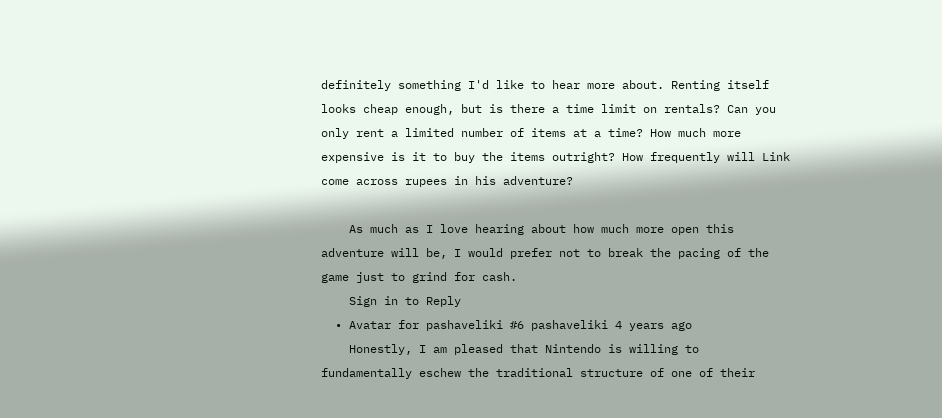definitely something I'd like to hear more about. Renting itself looks cheap enough, but is there a time limit on rentals? Can you only rent a limited number of items at a time? How much more expensive is it to buy the items outright? How frequently will Link come across rupees in his adventure?

    As much as I love hearing about how much more open this adventure will be, I would prefer not to break the pacing of the game just to grind for cash.
    Sign in to Reply
  • Avatar for pashaveliki #6 pashaveliki 4 years ago
    Honestly, I am pleased that Nintendo is willing to fundamentally eschew the traditional structure of one of their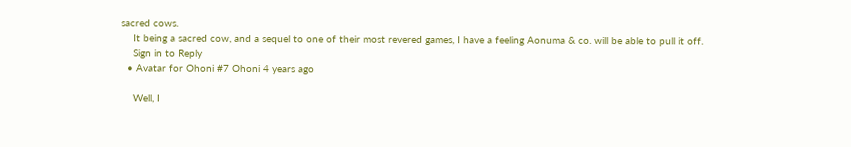sacred cows.
    It being a sacred cow, and a sequel to one of their most revered games, I have a feeling Aonuma & co. will be able to pull it off.
    Sign in to Reply
  • Avatar for Ohoni #7 Ohoni 4 years ago

    Well, I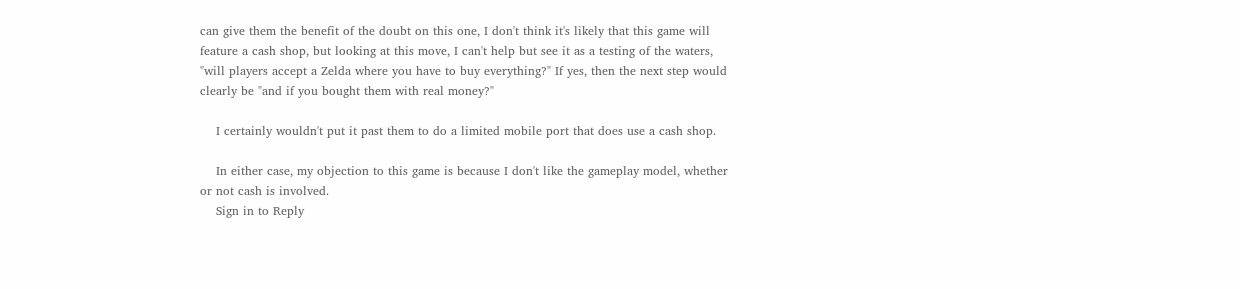can give them the benefit of the doubt on this one, I don't think it's likely that this game will feature a cash shop, but looking at this move, I can't help but see it as a testing of the waters, "will players accept a Zelda where you have to buy everything?" If yes, then the next step would clearly be "and if you bought them with real money?"

    I certainly wouldn't put it past them to do a limited mobile port that does use a cash shop.

    In either case, my objection to this game is because I don't like the gameplay model, whether or not cash is involved.
    Sign in to Reply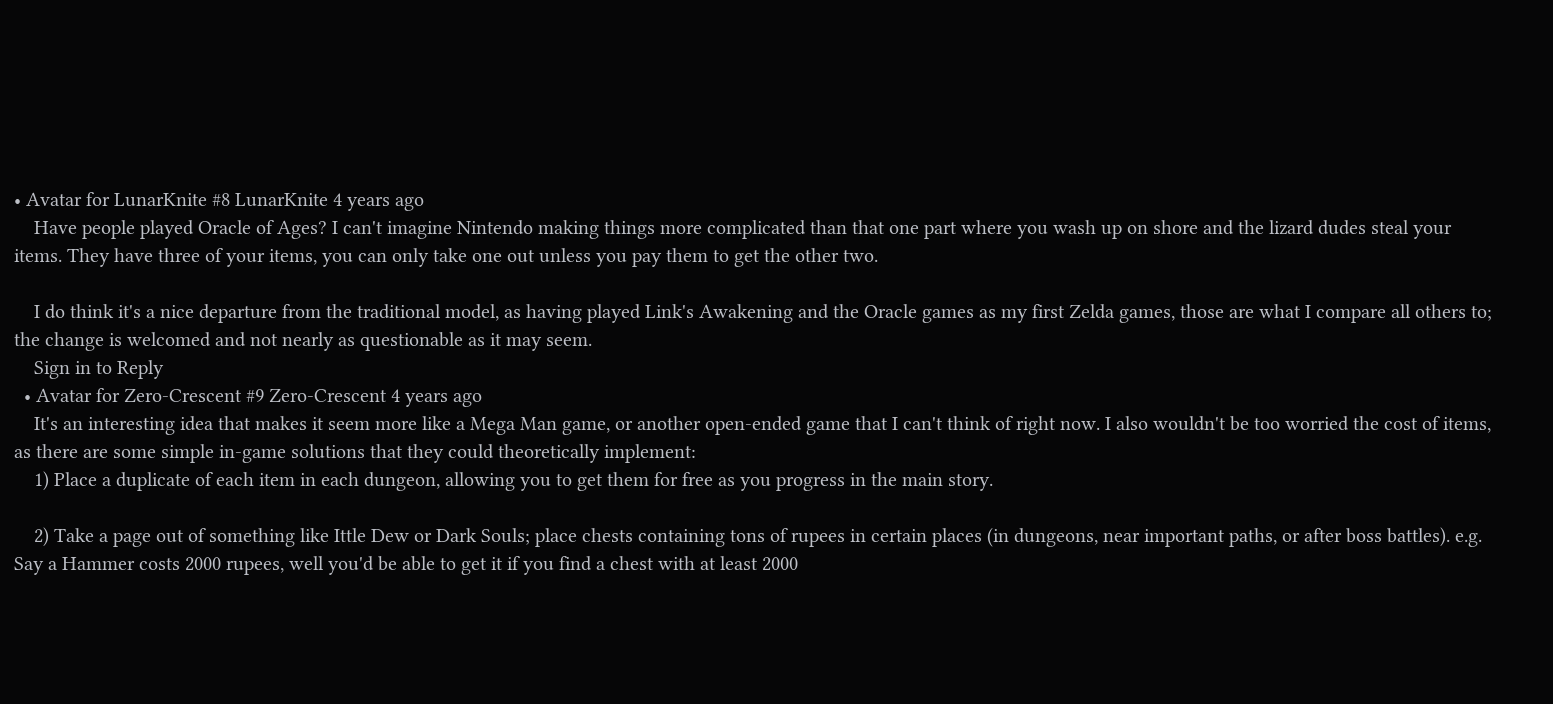• Avatar for LunarKnite #8 LunarKnite 4 years ago
    Have people played Oracle of Ages? I can't imagine Nintendo making things more complicated than that one part where you wash up on shore and the lizard dudes steal your items. They have three of your items, you can only take one out unless you pay them to get the other two.

    I do think it's a nice departure from the traditional model, as having played Link's Awakening and the Oracle games as my first Zelda games, those are what I compare all others to; the change is welcomed and not nearly as questionable as it may seem.
    Sign in to Reply
  • Avatar for Zero-Crescent #9 Zero-Crescent 4 years ago
    It's an interesting idea that makes it seem more like a Mega Man game, or another open-ended game that I can't think of right now. I also wouldn't be too worried the cost of items, as there are some simple in-game solutions that they could theoretically implement:
    1) Place a duplicate of each item in each dungeon, allowing you to get them for free as you progress in the main story.

    2) Take a page out of something like Ittle Dew or Dark Souls; place chests containing tons of rupees in certain places (in dungeons, near important paths, or after boss battles). e.g. Say a Hammer costs 2000 rupees, well you'd be able to get it if you find a chest with at least 2000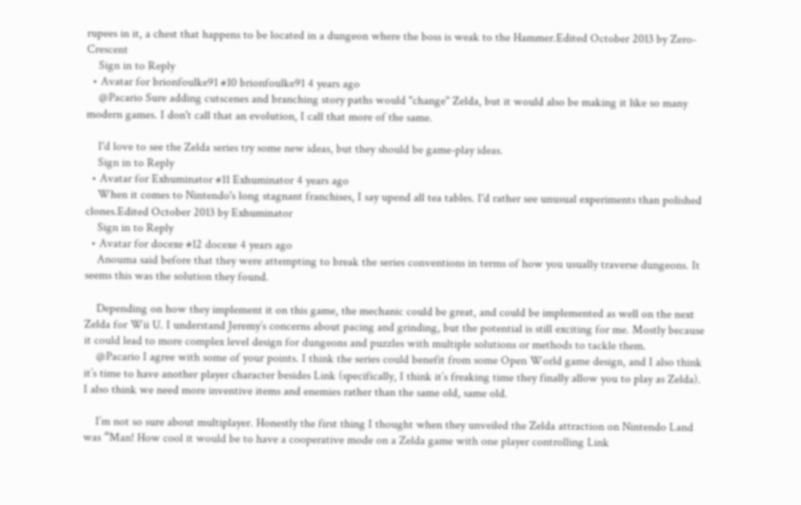rupees in it, a chest that happens to be located in a dungeon where the boss is weak to the Hammer.Edited October 2013 by Zero-Crescent
    Sign in to Reply
  • Avatar for brionfoulke91 #10 brionfoulke91 4 years ago
    @Pacario Sure adding cutscenes and branching story paths would "change" Zelda, but it would also be making it like so many modern games. I don't call that an evolution, I call that more of the same.

    I'd love to see the Zelda series try some new ideas, but they should be game-play ideas.
    Sign in to Reply
  • Avatar for Exhuminator #11 Exhuminator 4 years ago
    When it comes to Nintendo's long stagnant franchises, I say upend all tea tables. I'd rather see unusual experiments than polished clones.Edited October 2013 by Exhuminator
    Sign in to Reply
  • Avatar for docexe #12 docexe 4 years ago
    Anouma said before that they were attempting to break the series conventions in terms of how you usually traverse dungeons. It seems this was the solution they found.

    Depending on how they implement it on this game, the mechanic could be great, and could be implemented as well on the next Zelda for Wii U. I understand Jeremy’s concerns about pacing and grinding, but the potential is still exciting for me. Mostly because it could lead to more complex level design for dungeons and puzzles with multiple solutions or methods to tackle them.
    @Pacario I agree with some of your points. I think the series could benefit from some Open World game design, and I also think it’s time to have another player character besides Link (specifically, I think it’s freaking time they finally allow you to play as Zelda). I also think we need more inventive items and enemies rather than the same old, same old.

    I’m not so sure about multiplayer. Honestly the first thing I thought when they unveiled the Zelda attraction on Nintendo Land was “Man! How cool it would be to have a cooperative mode on a Zelda game with one player controlling Link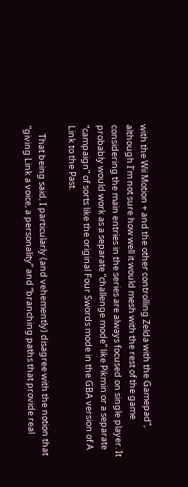with the Wii Motion + and the other controlling Zelda with the Gamepad”, although I’m not sure how well it would mesh with the rest of the game considering the main entries in the series are always focused on single player. It probably would work as a separate “challenge mode” like Pikmin or a separate “campaign” of sorts like the original Four Swords mode in the GBA version of A Link to the Past.

    That being said, I particularly (and vehemently) disagree with the notion that “giving Link a voice, a personality” and “branching paths that provide real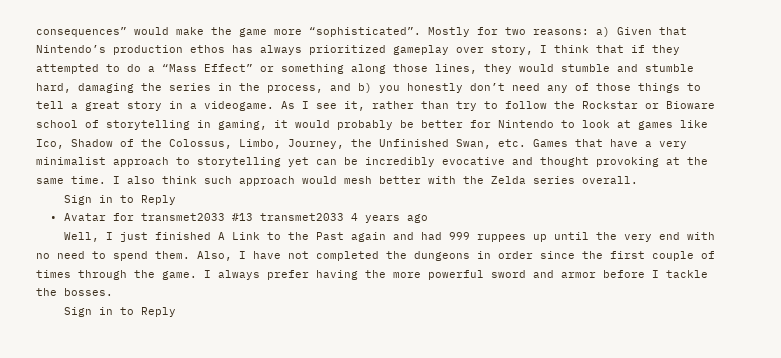consequences” would make the game more “sophisticated”. Mostly for two reasons: a) Given that Nintendo’s production ethos has always prioritized gameplay over story, I think that if they attempted to do a “Mass Effect” or something along those lines, they would stumble and stumble hard, damaging the series in the process, and b) you honestly don’t need any of those things to tell a great story in a videogame. As I see it, rather than try to follow the Rockstar or Bioware school of storytelling in gaming, it would probably be better for Nintendo to look at games like Ico, Shadow of the Colossus, Limbo, Journey, the Unfinished Swan, etc. Games that have a very minimalist approach to storytelling yet can be incredibly evocative and thought provoking at the same time. I also think such approach would mesh better with the Zelda series overall.
    Sign in to Reply
  • Avatar for transmet2033 #13 transmet2033 4 years ago
    Well, I just finished A Link to the Past again and had 999 ruppees up until the very end with no need to spend them. Also, I have not completed the dungeons in order since the first couple of times through the game. I always prefer having the more powerful sword and armor before I tackle the bosses.
    Sign in to Reply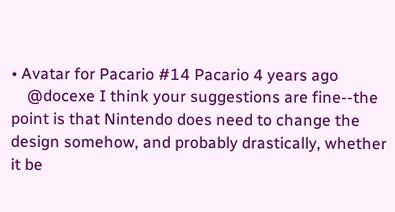• Avatar for Pacario #14 Pacario 4 years ago
    @docexe I think your suggestions are fine--the point is that Nintendo does need to change the design somehow, and probably drastically, whether it be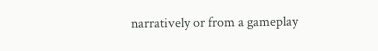narratively or from a gameplay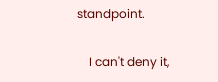standpoint.

    I can't deny it,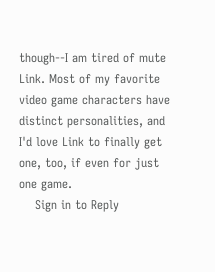though--I am tired of mute Link. Most of my favorite video game characters have distinct personalities, and I'd love Link to finally get one, too, if even for just one game.
    Sign in to Reply